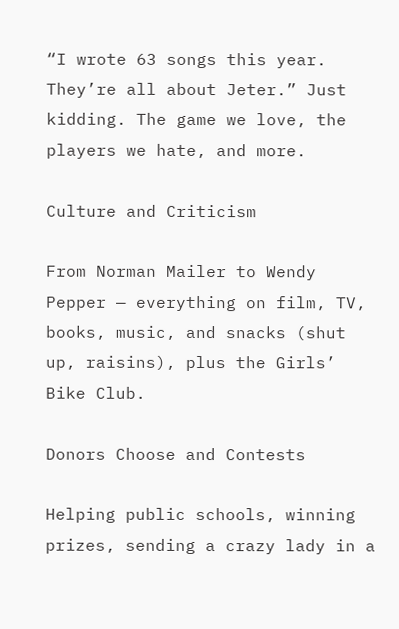“I wrote 63 songs this year. They’re all about Jeter.” Just kidding. The game we love, the players we hate, and more.

Culture and Criticism

From Norman Mailer to Wendy Pepper — everything on film, TV, books, music, and snacks (shut up, raisins), plus the Girls’ Bike Club.

Donors Choose and Contests

Helping public schools, winning prizes, sending a crazy lady in a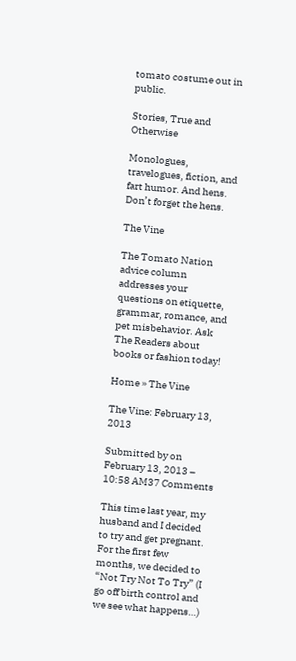tomato costume out in public.

Stories, True and Otherwise

Monologues, travelogues, fiction, and fart humor. And hens. Don’t forget the hens.

The Vine

The Tomato Nation advice column addresses your questions on etiquette, grammar, romance, and pet misbehavior. Ask The Readers about books or fashion today!

Home » The Vine

The Vine: February 13, 2013

Submitted by on February 13, 2013 – 10:58 AM37 Comments

This time last year, my husband and I decided to try and get pregnant. For the first few months, we decided to “Not Try Not To Try” (I go off birth control and we see what happens…)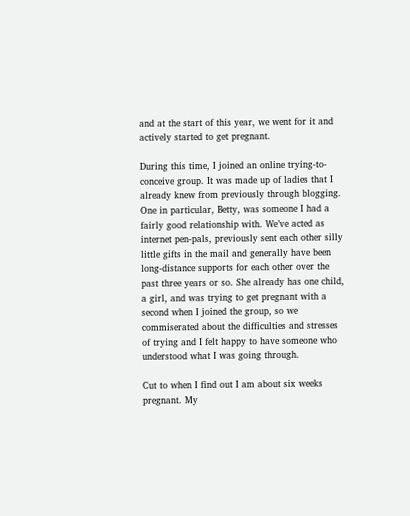and at the start of this year, we went for it and actively started to get pregnant.

During this time, I joined an online trying-to-conceive group. It was made up of ladies that I already knew from previously through blogging. One in particular, Betty, was someone I had a fairly good relationship with. We’ve acted as internet pen-pals, previously sent each other silly little gifts in the mail and generally have been long-distance supports for each other over the past three years or so. She already has one child, a girl, and was trying to get pregnant with a second when I joined the group, so we commiserated about the difficulties and stresses of trying and I felt happy to have someone who understood what I was going through.

Cut to when I find out I am about six weeks pregnant. My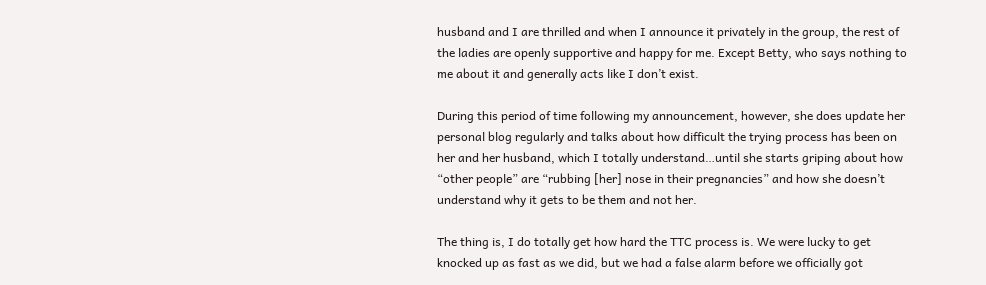husband and I are thrilled and when I announce it privately in the group, the rest of the ladies are openly supportive and happy for me. Except Betty, who says nothing to me about it and generally acts like I don’t exist.

During this period of time following my announcement, however, she does update her personal blog regularly and talks about how difficult the trying process has been on her and her husband, which I totally understand…until she starts griping about how “other people” are “rubbing [her] nose in their pregnancies” and how she doesn’t understand why it gets to be them and not her.

The thing is, I do totally get how hard the TTC process is. We were lucky to get knocked up as fast as we did, but we had a false alarm before we officially got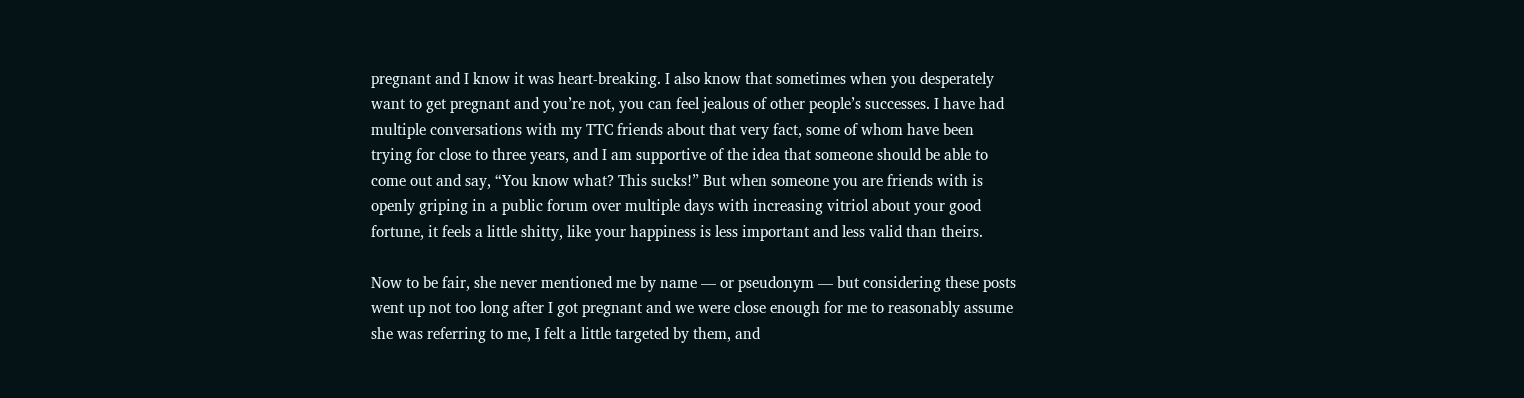pregnant and I know it was heart-breaking. I also know that sometimes when you desperately want to get pregnant and you’re not, you can feel jealous of other people’s successes. I have had multiple conversations with my TTC friends about that very fact, some of whom have been trying for close to three years, and I am supportive of the idea that someone should be able to come out and say, “You know what? This sucks!” But when someone you are friends with is openly griping in a public forum over multiple days with increasing vitriol about your good fortune, it feels a little shitty, like your happiness is less important and less valid than theirs.

Now to be fair, she never mentioned me by name — or pseudonym — but considering these posts went up not too long after I got pregnant and we were close enough for me to reasonably assume she was referring to me, I felt a little targeted by them, and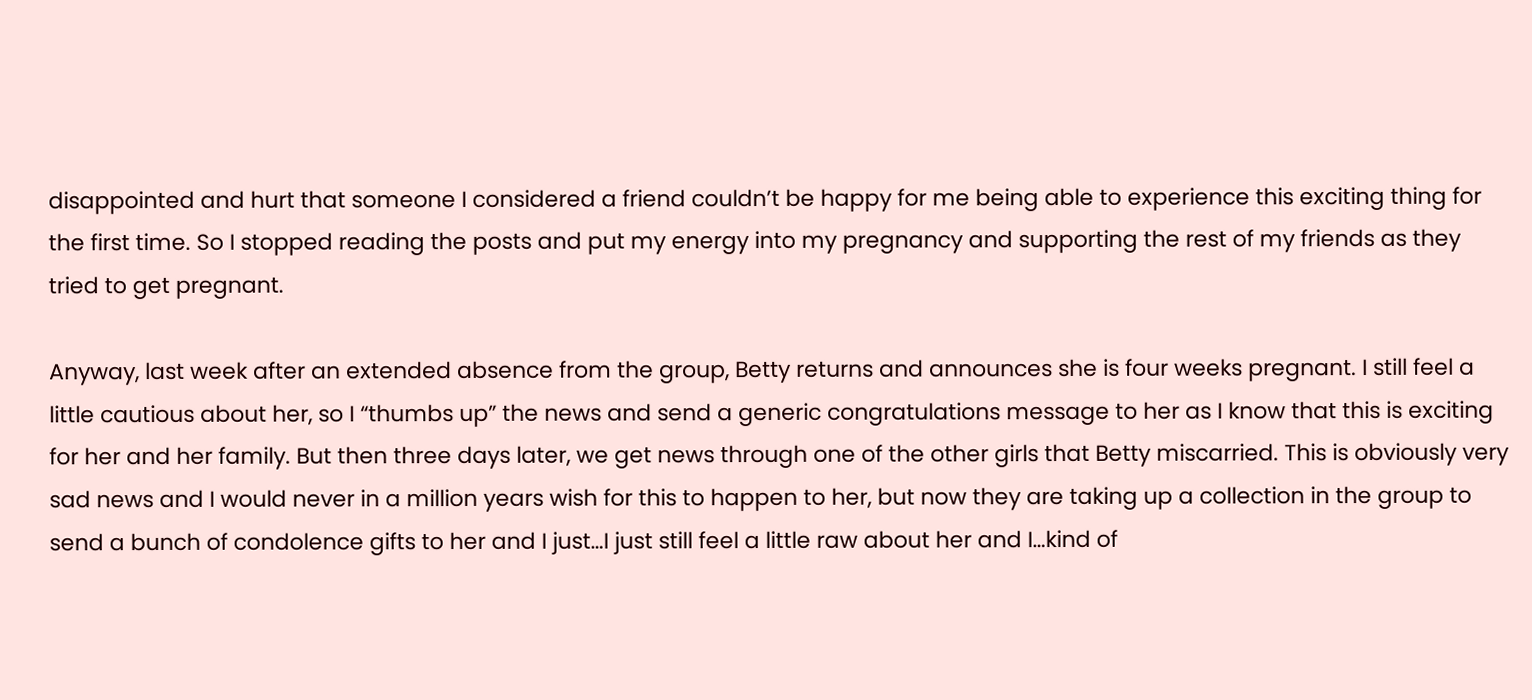disappointed and hurt that someone I considered a friend couldn’t be happy for me being able to experience this exciting thing for the first time. So I stopped reading the posts and put my energy into my pregnancy and supporting the rest of my friends as they tried to get pregnant.

Anyway, last week after an extended absence from the group, Betty returns and announces she is four weeks pregnant. I still feel a little cautious about her, so I “thumbs up” the news and send a generic congratulations message to her as I know that this is exciting for her and her family. But then three days later, we get news through one of the other girls that Betty miscarried. This is obviously very sad news and I would never in a million years wish for this to happen to her, but now they are taking up a collection in the group to send a bunch of condolence gifts to her and I just…I just still feel a little raw about her and I…kind of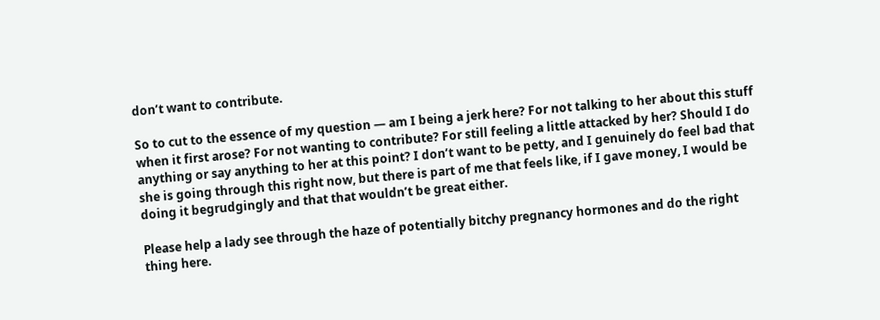don’t want to contribute.

So to cut to the essence of my question — am I being a jerk here? For not talking to her about this stuff when it first arose? For not wanting to contribute? For still feeling a little attacked by her? Should I do anything or say anything to her at this point? I don’t want to be petty, and I genuinely do feel bad that she is going through this right now, but there is part of me that feels like, if I gave money, I would be doing it begrudgingly and that that wouldn’t be great either.

Please help a lady see through the haze of potentially bitchy pregnancy hormones and do the right thing here.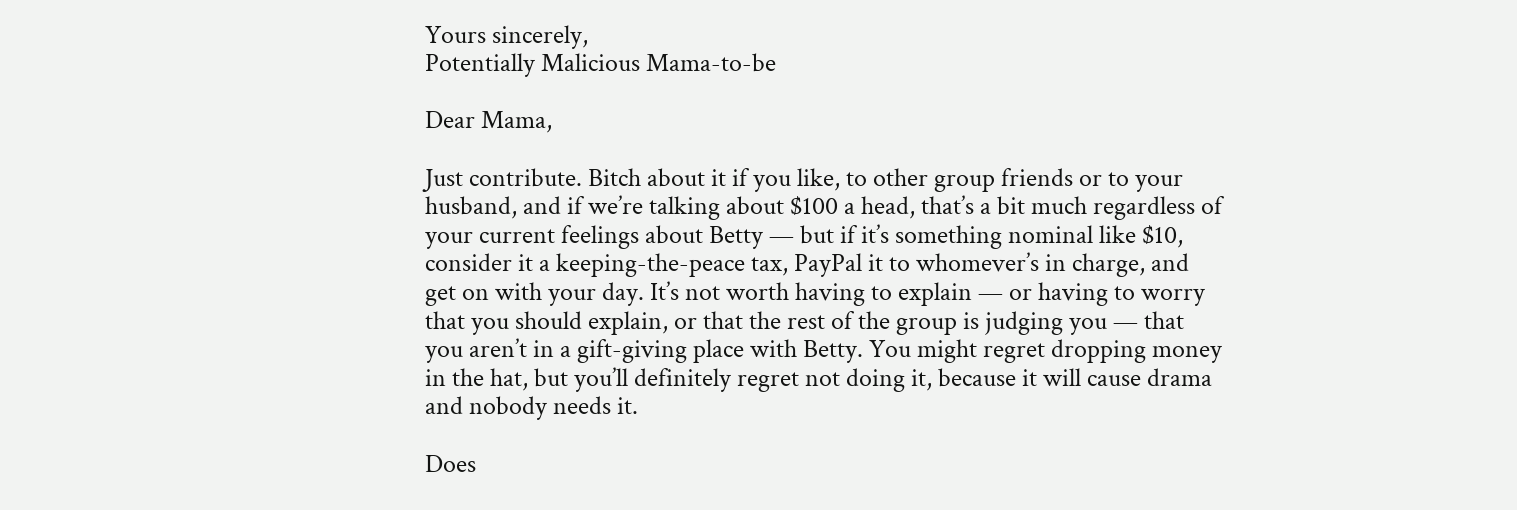Yours sincerely,
Potentially Malicious Mama-to-be

Dear Mama,

Just contribute. Bitch about it if you like, to other group friends or to your husband, and if we’re talking about $100 a head, that’s a bit much regardless of your current feelings about Betty — but if it’s something nominal like $10, consider it a keeping-the-peace tax, PayPal it to whomever’s in charge, and get on with your day. It’s not worth having to explain — or having to worry that you should explain, or that the rest of the group is judging you — that you aren’t in a gift-giving place with Betty. You might regret dropping money in the hat, but you’ll definitely regret not doing it, because it will cause drama and nobody needs it.

Does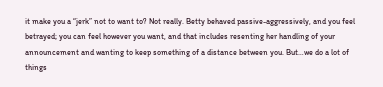it make you a “jerk” not to want to? Not really. Betty behaved passive-aggressively, and you feel betrayed; you can feel however you want, and that includes resenting her handling of your announcement and wanting to keep something of a distance between you. But…we do a lot of things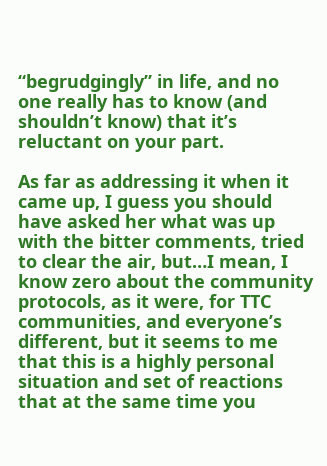“begrudgingly” in life, and no one really has to know (and shouldn’t know) that it’s reluctant on your part.

As far as addressing it when it came up, I guess you should have asked her what was up with the bitter comments, tried to clear the air, but…I mean, I know zero about the community protocols, as it were, for TTC communities, and everyone’s different, but it seems to me that this is a highly personal situation and set of reactions that at the same time you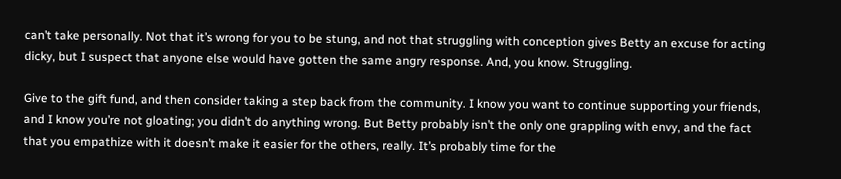can’t take personally. Not that it’s wrong for you to be stung, and not that struggling with conception gives Betty an excuse for acting dicky, but I suspect that anyone else would have gotten the same angry response. And, you know. Struggling.

Give to the gift fund, and then consider taking a step back from the community. I know you want to continue supporting your friends, and I know you’re not gloating; you didn’t do anything wrong. But Betty probably isn’t the only one grappling with envy, and the fact that you empathize with it doesn’t make it easier for the others, really. It’s probably time for the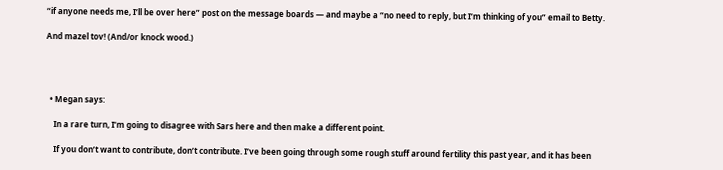“if anyone needs me, I’ll be over here” post on the message boards — and maybe a “no need to reply, but I’m thinking of you” email to Betty.

And mazel tov! (And/or knock wood.)




  • Megan says:

    In a rare turn, I’m going to disagree with Sars here and then make a different point.

    If you don’t want to contribute, don’t contribute. I’ve been going through some rough stuff around fertility this past year, and it has been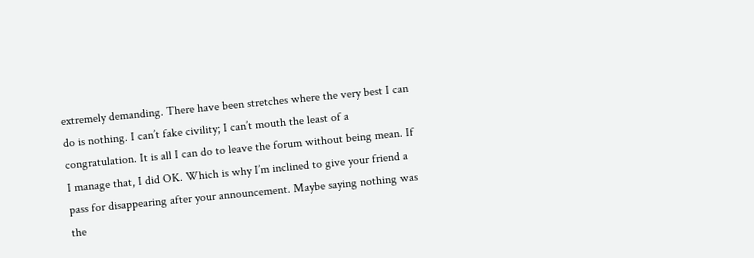extremely demanding. There have been stretches where the very best I can do is nothing. I can’t fake civility; I can’t mouth the least of a congratulation. It is all I can do to leave the forum without being mean. If I manage that, I did OK. Which is why I’m inclined to give your friend a pass for disappearing after your announcement. Maybe saying nothing was the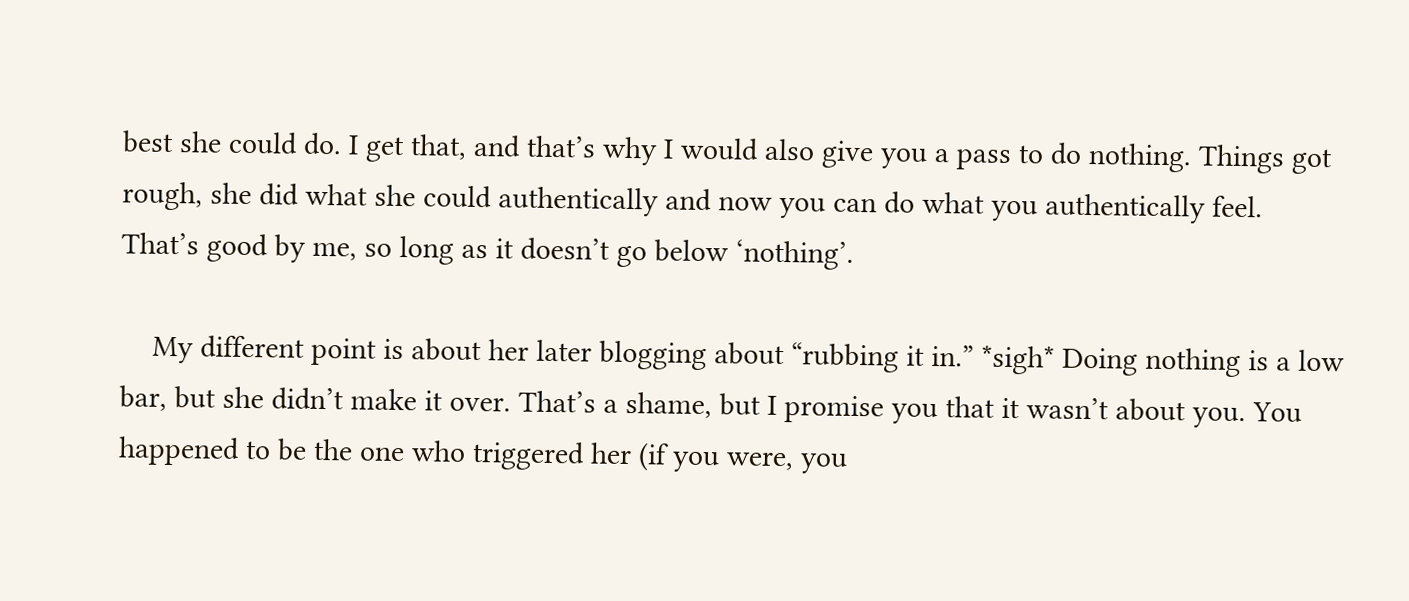best she could do. I get that, and that’s why I would also give you a pass to do nothing. Things got rough, she did what she could authentically and now you can do what you authentically feel. That’s good by me, so long as it doesn’t go below ‘nothing’.

    My different point is about her later blogging about “rubbing it in.” *sigh* Doing nothing is a low bar, but she didn’t make it over. That’s a shame, but I promise you that it wasn’t about you. You happened to be the one who triggered her (if you were, you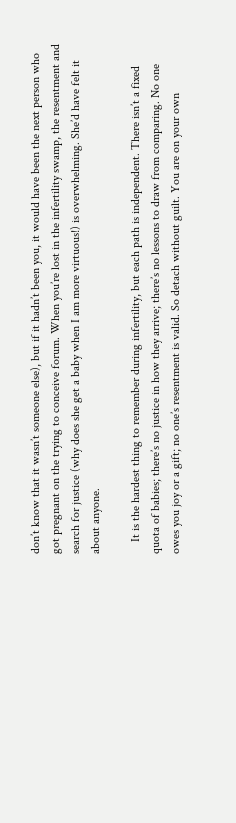don’t know that it wasn’t someone else), but if it hadn’t been you, it would have been the next person who got pregnant on the trying to conceive forum. When you’re lost in the infertility swamp, the resentment and search for justice (why does she get a baby when I am more virtuous!) is overwhelming. She’d have felt it about anyone.

    It is the hardest thing to remember during infertility, but each path is independent. There isn’t a fixed quota of babies; there’s no justice in how they arrive; there’s no lessons to draw from comparing. No one owes you joy or a gift; no one’s resentment is valid. So detach without guilt. You are on your own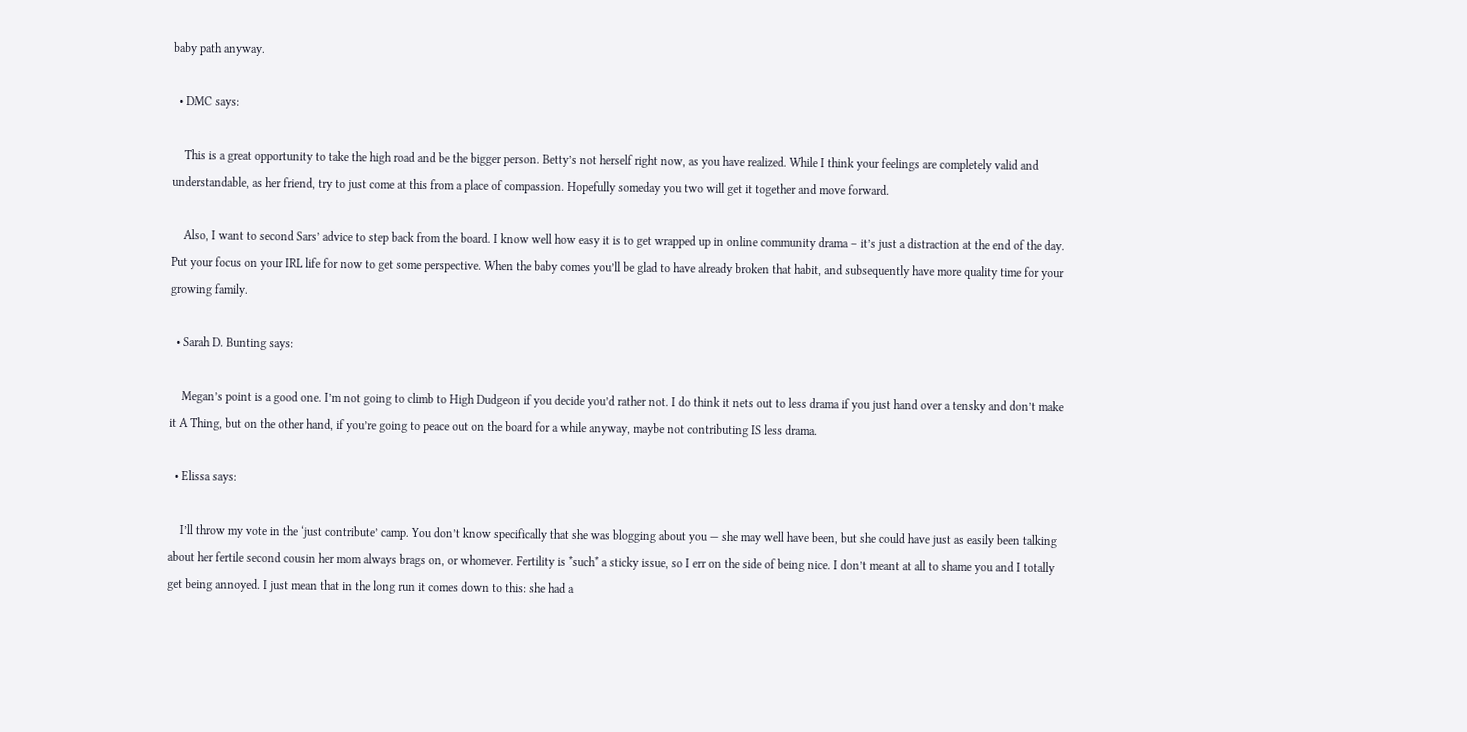baby path anyway.

  • DMC says:

    This is a great opportunity to take the high road and be the bigger person. Betty’s not herself right now, as you have realized. While I think your feelings are completely valid and understandable, as her friend, try to just come at this from a place of compassion. Hopefully someday you two will get it together and move forward.

    Also, I want to second Sars’ advice to step back from the board. I know well how easy it is to get wrapped up in online community drama – it’s just a distraction at the end of the day. Put your focus on your IRL life for now to get some perspective. When the baby comes you’ll be glad to have already broken that habit, and subsequently have more quality time for your growing family.

  • Sarah D. Bunting says:

    Megan’s point is a good one. I’m not going to climb to High Dudgeon if you decide you’d rather not. I do think it nets out to less drama if you just hand over a tensky and don’t make it A Thing, but on the other hand, if you’re going to peace out on the board for a while anyway, maybe not contributing IS less drama.

  • Elissa says:

    I’ll throw my vote in the ‘just contribute’ camp. You don’t know specifically that she was blogging about you — she may well have been, but she could have just as easily been talking about her fertile second cousin her mom always brags on, or whomever. Fertility is *such* a sticky issue, so I err on the side of being nice. I don’t meant at all to shame you and I totally get being annoyed. I just mean that in the long run it comes down to this: she had a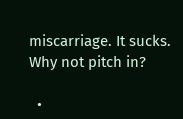miscarriage. It sucks. Why not pitch in?

  •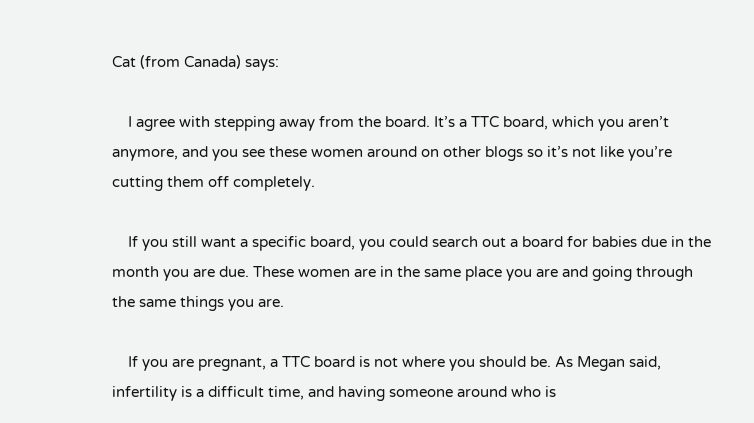Cat (from Canada) says:

    I agree with stepping away from the board. It’s a TTC board, which you aren’t anymore, and you see these women around on other blogs so it’s not like you’re cutting them off completely.

    If you still want a specific board, you could search out a board for babies due in the month you are due. These women are in the same place you are and going through the same things you are.

    If you are pregnant, a TTC board is not where you should be. As Megan said, infertility is a difficult time, and having someone around who is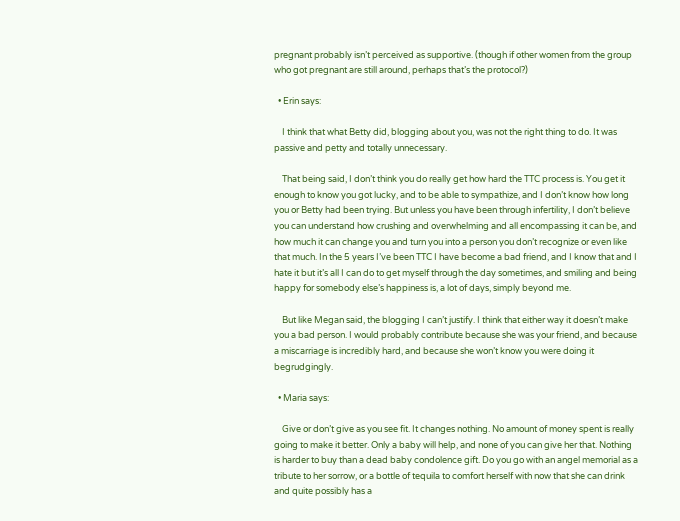pregnant probably isn’t perceived as supportive. (though if other women from the group who got pregnant are still around, perhaps that’s the protocol?)

  • Erin says:

    I think that what Betty did, blogging about you, was not the right thing to do. It was passive and petty and totally unnecessary.

    That being said, I don’t think you do really get how hard the TTC process is. You get it enough to know you got lucky, and to be able to sympathize, and I don’t know how long you or Betty had been trying. But unless you have been through infertility, I don’t believe you can understand how crushing and overwhelming and all encompassing it can be, and how much it can change you and turn you into a person you don’t recognize or even like that much. In the 5 years I’ve been TTC I have become a bad friend, and I know that and I hate it but it’s all I can do to get myself through the day sometimes, and smiling and being happy for somebody else’s happiness is, a lot of days, simply beyond me.

    But like Megan said, the blogging I can’t justify. I think that either way it doesn’t make you a bad person. I would probably contribute because she was your friend, and because a miscarriage is incredibly hard, and because she won’t know you were doing it begrudgingly.

  • Maria says:

    Give or don’t give as you see fit. It changes nothing. No amount of money spent is really going to make it better. Only a baby will help, and none of you can give her that. Nothing is harder to buy than a dead baby condolence gift. Do you go with an angel memorial as a tribute to her sorrow, or a bottle of tequila to comfort herself with now that she can drink and quite possibly has a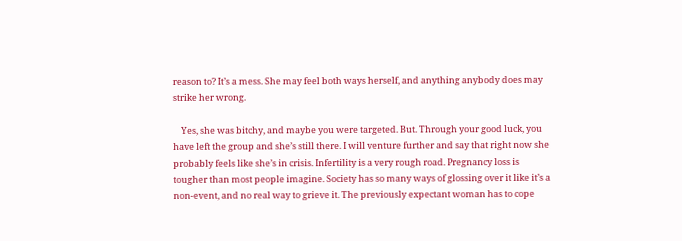reason to? It’s a mess. She may feel both ways herself, and anything anybody does may strike her wrong.

    Yes, she was bitchy, and maybe you were targeted. But. Through your good luck, you have left the group and she’s still there. I will venture further and say that right now she probably feels like she’s in crisis. Infertility is a very rough road. Pregnancy loss is tougher than most people imagine. Society has so many ways of glossing over it like it’s a non-event, and no real way to grieve it. The previously expectant woman has to cope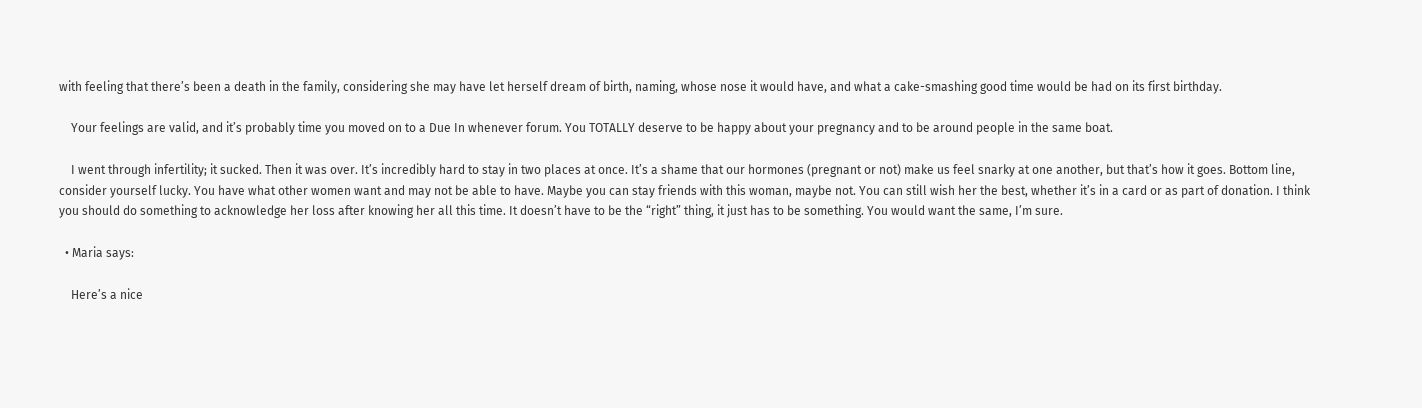with feeling that there’s been a death in the family, considering she may have let herself dream of birth, naming, whose nose it would have, and what a cake-smashing good time would be had on its first birthday.

    Your feelings are valid, and it’s probably time you moved on to a Due In whenever forum. You TOTALLY deserve to be happy about your pregnancy and to be around people in the same boat.

    I went through infertility; it sucked. Then it was over. It’s incredibly hard to stay in two places at once. It’s a shame that our hormones (pregnant or not) make us feel snarky at one another, but that’s how it goes. Bottom line, consider yourself lucky. You have what other women want and may not be able to have. Maybe you can stay friends with this woman, maybe not. You can still wish her the best, whether it’s in a card or as part of donation. I think you should do something to acknowledge her loss after knowing her all this time. It doesn’t have to be the “right” thing, it just has to be something. You would want the same, I’m sure.

  • Maria says:

    Here’s a nice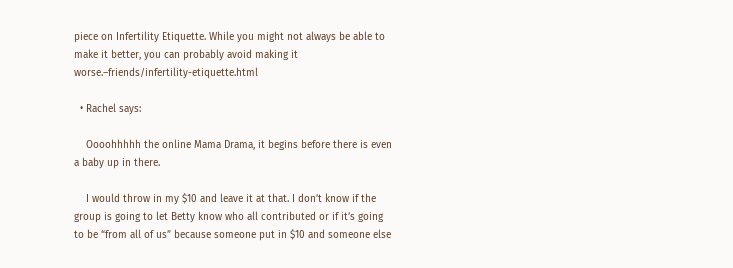piece on Infertility Etiquette. While you might not always be able to make it better, you can probably avoid making it worse.–friends/infertility-etiquette.html

  • Rachel says:

    Oooohhhhh the online Mama Drama, it begins before there is even a baby up in there.

    I would throw in my $10 and leave it at that. I don’t know if the group is going to let Betty know who all contributed or if it’s going to be “from all of us” because someone put in $10 and someone else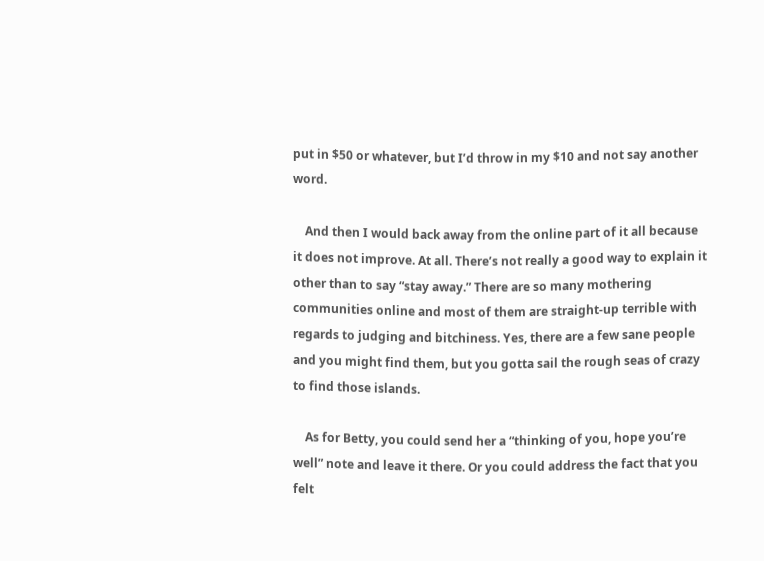put in $50 or whatever, but I’d throw in my $10 and not say another word.

    And then I would back away from the online part of it all because it does not improve. At all. There’s not really a good way to explain it other than to say “stay away.” There are so many mothering communities online and most of them are straight-up terrible with regards to judging and bitchiness. Yes, there are a few sane people and you might find them, but you gotta sail the rough seas of crazy to find those islands.

    As for Betty, you could send her a “thinking of you, hope you’re well” note and leave it there. Or you could address the fact that you felt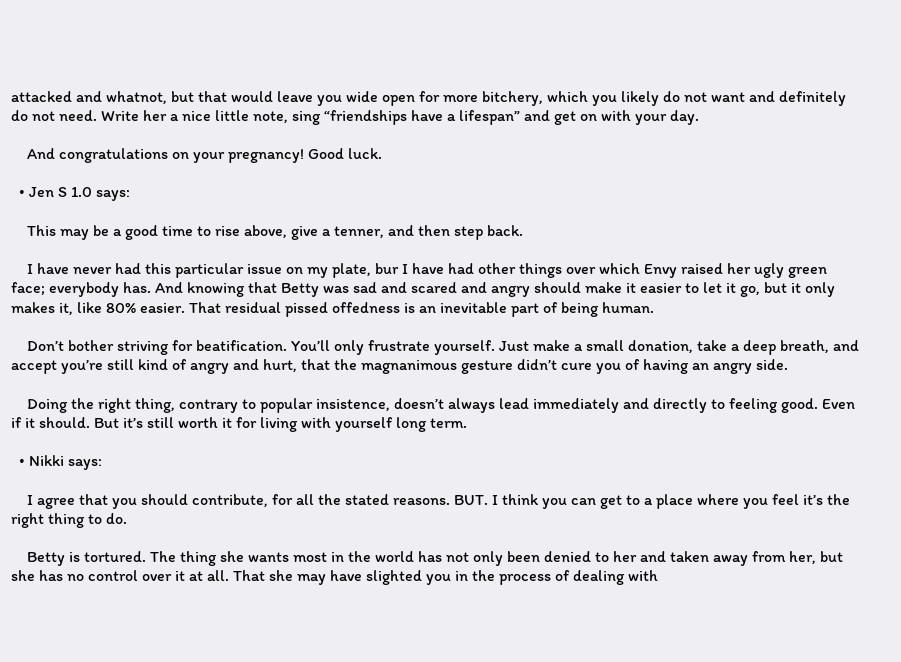attacked and whatnot, but that would leave you wide open for more bitchery, which you likely do not want and definitely do not need. Write her a nice little note, sing “friendships have a lifespan” and get on with your day.

    And congratulations on your pregnancy! Good luck.

  • Jen S 1.0 says:

    This may be a good time to rise above, give a tenner, and then step back.

    I have never had this particular issue on my plate, bur I have had other things over which Envy raised her ugly green face; everybody has. And knowing that Betty was sad and scared and angry should make it easier to let it go, but it only makes it, like 80% easier. That residual pissed offedness is an inevitable part of being human.

    Don’t bother striving for beatification. You’ll only frustrate yourself. Just make a small donation, take a deep breath, and accept you’re still kind of angry and hurt, that the magnanimous gesture didn’t cure you of having an angry side.

    Doing the right thing, contrary to popular insistence, doesn’t always lead immediately and directly to feeling good. Even if it should. But it’s still worth it for living with yourself long term.

  • Nikki says:

    I agree that you should contribute, for all the stated reasons. BUT. I think you can get to a place where you feel it’s the right thing to do.

    Betty is tortured. The thing she wants most in the world has not only been denied to her and taken away from her, but she has no control over it at all. That she may have slighted you in the process of dealing with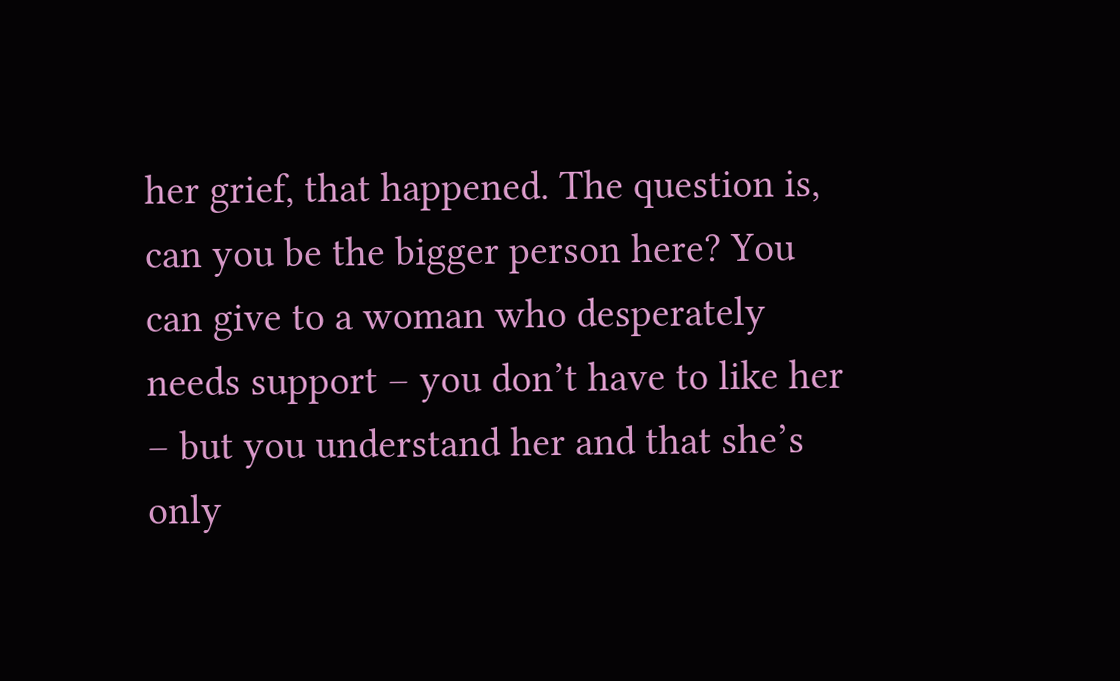her grief, that happened. The question is, can you be the bigger person here? You can give to a woman who desperately needs support – you don’t have to like her – but you understand her and that she’s only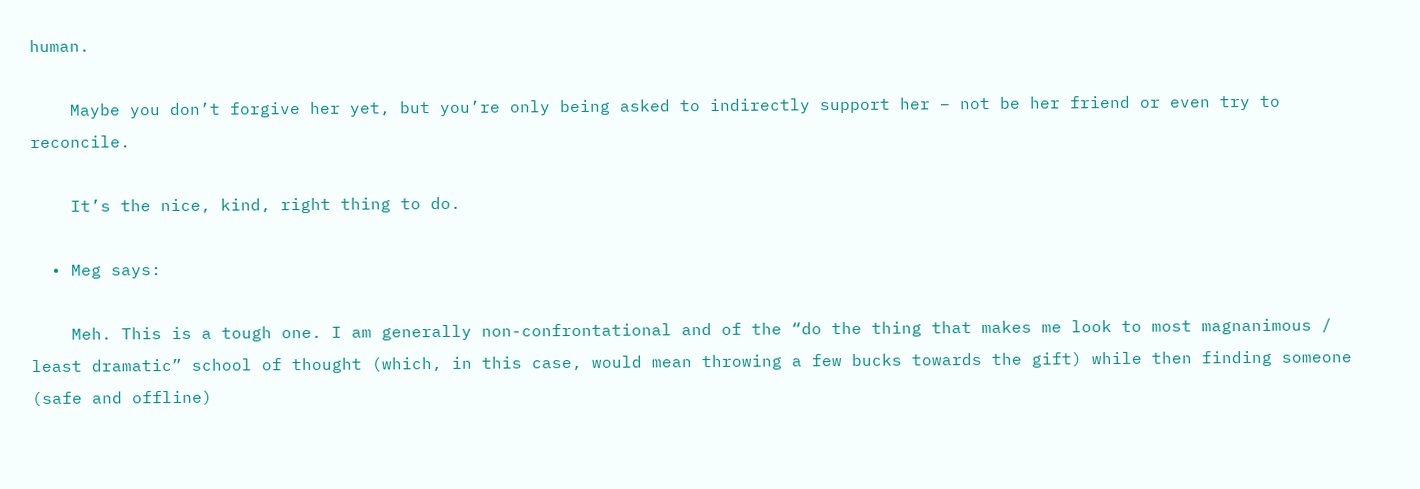human.

    Maybe you don’t forgive her yet, but you’re only being asked to indirectly support her – not be her friend or even try to reconcile.

    It’s the nice, kind, right thing to do.

  • Meg says:

    Meh. This is a tough one. I am generally non-confrontational and of the “do the thing that makes me look to most magnanimous / least dramatic” school of thought (which, in this case, would mean throwing a few bucks towards the gift) while then finding someone (safe and offline)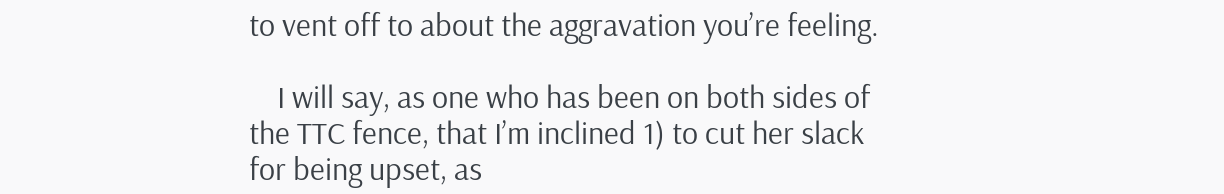to vent off to about the aggravation you’re feeling.

    I will say, as one who has been on both sides of the TTC fence, that I’m inclined 1) to cut her slack for being upset, as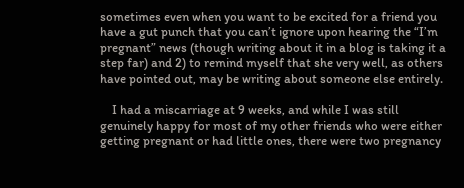sometimes even when you want to be excited for a friend you have a gut punch that you can’t ignore upon hearing the “I’m pregnant” news (though writing about it in a blog is taking it a step far) and 2) to remind myself that she very well, as others have pointed out, may be writing about someone else entirely.

    I had a miscarriage at 9 weeks, and while I was still genuinely happy for most of my other friends who were either getting pregnant or had little ones, there were two pregnancy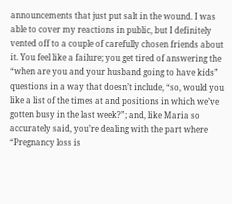announcements that just put salt in the wound. I was able to cover my reactions in public, but I definitely vented off to a couple of carefully chosen friends about it. You feel like a failure; you get tired of answering the “when are you and your husband going to have kids” questions in a way that doesn’t include, “so, would you like a list of the times at and positions in which we’ve gotten busy in the last week?”; and, like Maria so accurately said, you’re dealing with the part where “Pregnancy loss is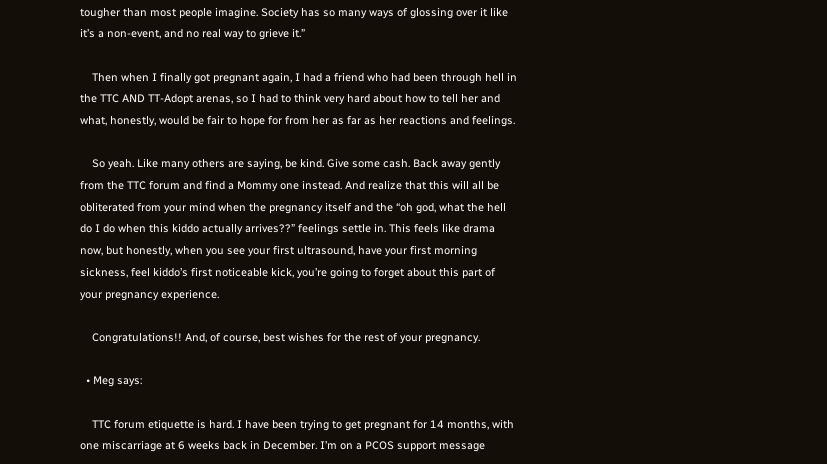tougher than most people imagine. Society has so many ways of glossing over it like it’s a non-event, and no real way to grieve it.”

    Then when I finally got pregnant again, I had a friend who had been through hell in the TTC AND TT-Adopt arenas, so I had to think very hard about how to tell her and what, honestly, would be fair to hope for from her as far as her reactions and feelings.

    So yeah. Like many others are saying, be kind. Give some cash. Back away gently from the TTC forum and find a Mommy one instead. And realize that this will all be obliterated from your mind when the pregnancy itself and the “oh god, what the hell do I do when this kiddo actually arrives??” feelings settle in. This feels like drama now, but honestly, when you see your first ultrasound, have your first morning sickness, feel kiddo’s first noticeable kick, you’re going to forget about this part of your pregnancy experience.

    Congratulations!! And, of course, best wishes for the rest of your pregnancy.

  • Meg says:

    TTC forum etiquette is hard. I have been trying to get pregnant for 14 months, with one miscarriage at 6 weeks back in December. I’m on a PCOS support message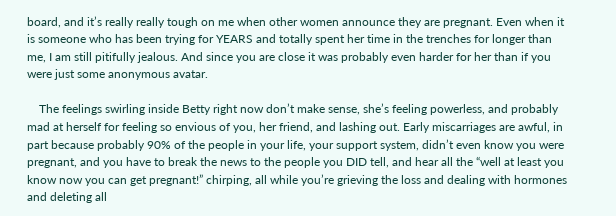board, and it’s really really tough on me when other women announce they are pregnant. Even when it is someone who has been trying for YEARS and totally spent her time in the trenches for longer than me, I am still pitifully jealous. And since you are close it was probably even harder for her than if you were just some anonymous avatar.

    The feelings swirling inside Betty right now don’t make sense, she’s feeling powerless, and probably mad at herself for feeling so envious of you, her friend, and lashing out. Early miscarriages are awful, in part because probably 90% of the people in your life, your support system, didn’t even know you were pregnant, and you have to break the news to the people you DID tell, and hear all the “well at least you know now you can get pregnant!” chirping, all while you’re grieving the loss and dealing with hormones and deleting all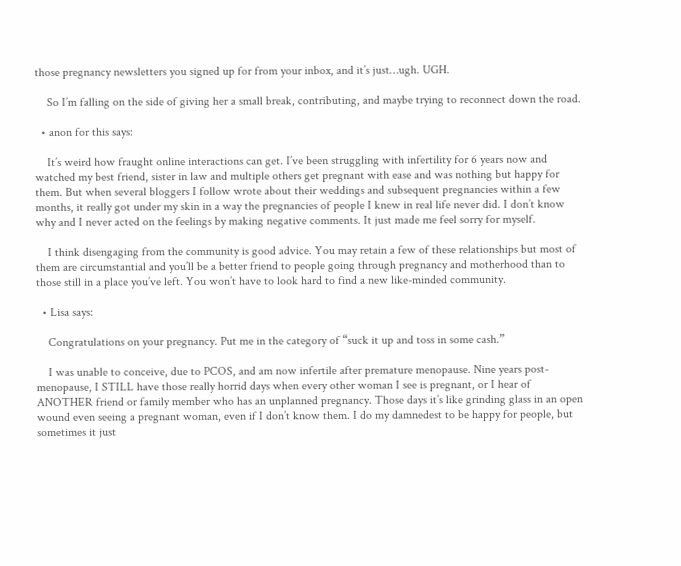those pregnancy newsletters you signed up for from your inbox, and it’s just…ugh. UGH.

    So I’m falling on the side of giving her a small break, contributing, and maybe trying to reconnect down the road.

  • anon for this says:

    It’s weird how fraught online interactions can get. I’ve been struggling with infertility for 6 years now and watched my best friend, sister in law and multiple others get pregnant with ease and was nothing but happy for them. But when several bloggers I follow wrote about their weddings and subsequent pregnancies within a few months, it really got under my skin in a way the pregnancies of people I knew in real life never did. I don’t know why and I never acted on the feelings by making negative comments. It just made me feel sorry for myself.

    I think disengaging from the community is good advice. You may retain a few of these relationships but most of them are circumstantial and you’ll be a better friend to people going through pregnancy and motherhood than to those still in a place you’ve left. You won’t have to look hard to find a new like-minded community.

  • Lisa says:

    Congratulations on your pregnancy. Put me in the category of “suck it up and toss in some cash.”

    I was unable to conceive, due to PCOS, and am now infertile after premature menopause. Nine years post-menopause, I STILL have those really horrid days when every other woman I see is pregnant, or I hear of ANOTHER friend or family member who has an unplanned pregnancy. Those days it’s like grinding glass in an open wound even seeing a pregnant woman, even if I don’t know them. I do my damnedest to be happy for people, but sometimes it just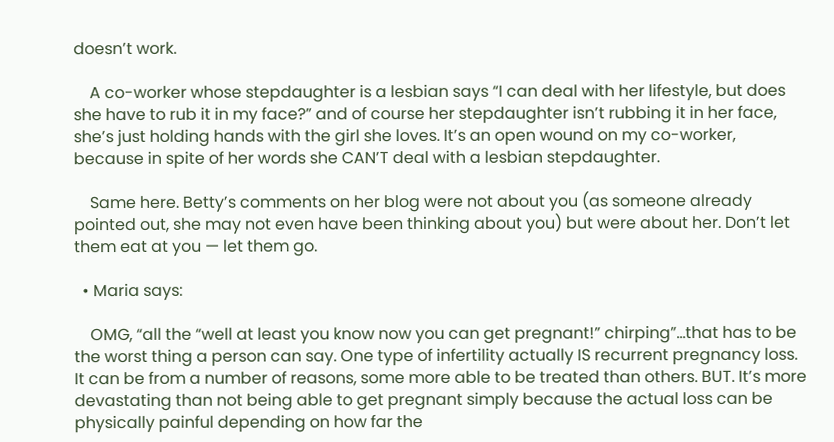doesn’t work.

    A co-worker whose stepdaughter is a lesbian says “I can deal with her lifestyle, but does she have to rub it in my face?” and of course her stepdaughter isn’t rubbing it in her face, she’s just holding hands with the girl she loves. It’s an open wound on my co-worker, because in spite of her words she CAN’T deal with a lesbian stepdaughter.

    Same here. Betty’s comments on her blog were not about you (as someone already pointed out, she may not even have been thinking about you) but were about her. Don’t let them eat at you — let them go.

  • Maria says:

    OMG, “all the “well at least you know now you can get pregnant!” chirping”…that has to be the worst thing a person can say. One type of infertility actually IS recurrent pregnancy loss. It can be from a number of reasons, some more able to be treated than others. BUT. It’s more devastating than not being able to get pregnant simply because the actual loss can be physically painful depending on how far the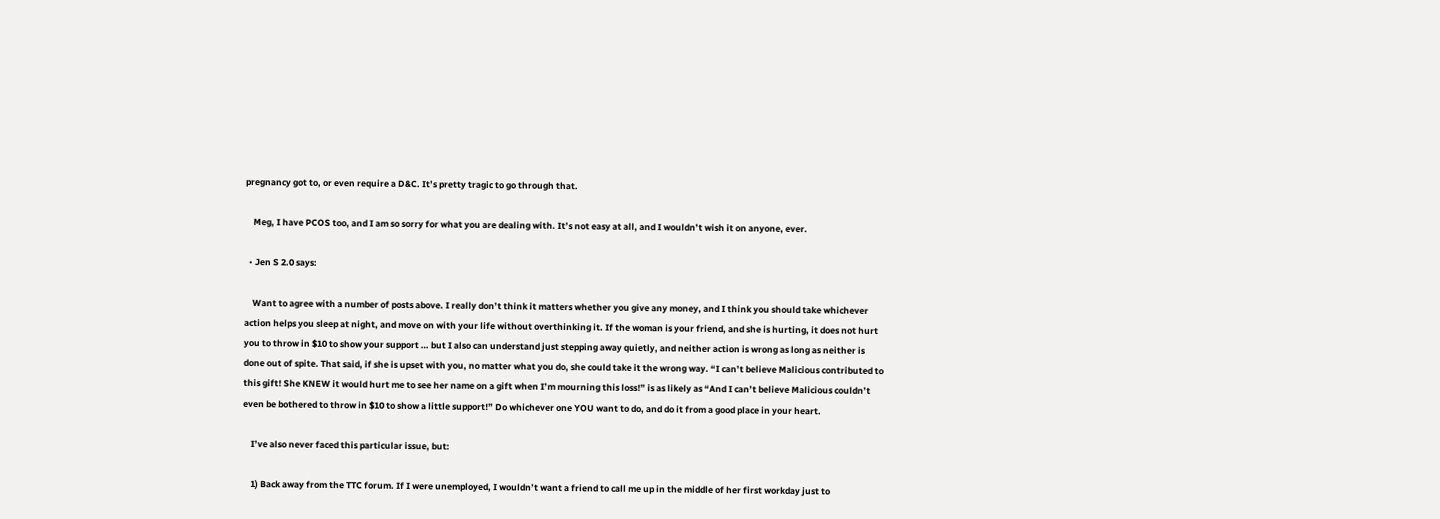pregnancy got to, or even require a D&C. It’s pretty tragic to go through that.

    Meg, I have PCOS too, and I am so sorry for what you are dealing with. It’s not easy at all, and I wouldn’t wish it on anyone, ever.

  • Jen S 2.0 says:

    Want to agree with a number of posts above. I really don’t think it matters whether you give any money, and I think you should take whichever action helps you sleep at night, and move on with your life without overthinking it. If the woman is your friend, and she is hurting, it does not hurt you to throw in $10 to show your support … but I also can understand just stepping away quietly, and neither action is wrong as long as neither is done out of spite. That said, if she is upset with you, no matter what you do, she could take it the wrong way. “I can’t believe Malicious contributed to this gift! She KNEW it would hurt me to see her name on a gift when I’m mourning this loss!” is as likely as “And I can’t believe Malicious couldn’t even be bothered to throw in $10 to show a little support!” Do whichever one YOU want to do, and do it from a good place in your heart.

    I’ve also never faced this particular issue, but:

    1) Back away from the TTC forum. If I were unemployed, I wouldn’t want a friend to call me up in the middle of her first workday just to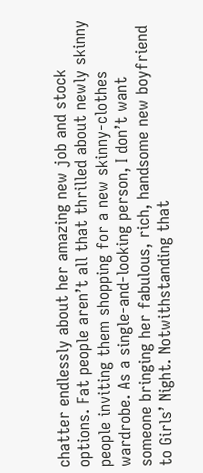chatter endlessly about her amazing new job and stock options. Fat people aren’t all that thrilled about newly skinny people inviting them shopping for a new skinny-clothes wardrobe. As a single-and-looking person, I don’t want someone bringing her fabulous, rich, handsome new boyfriend to Girls’ Night. Notwithstanding that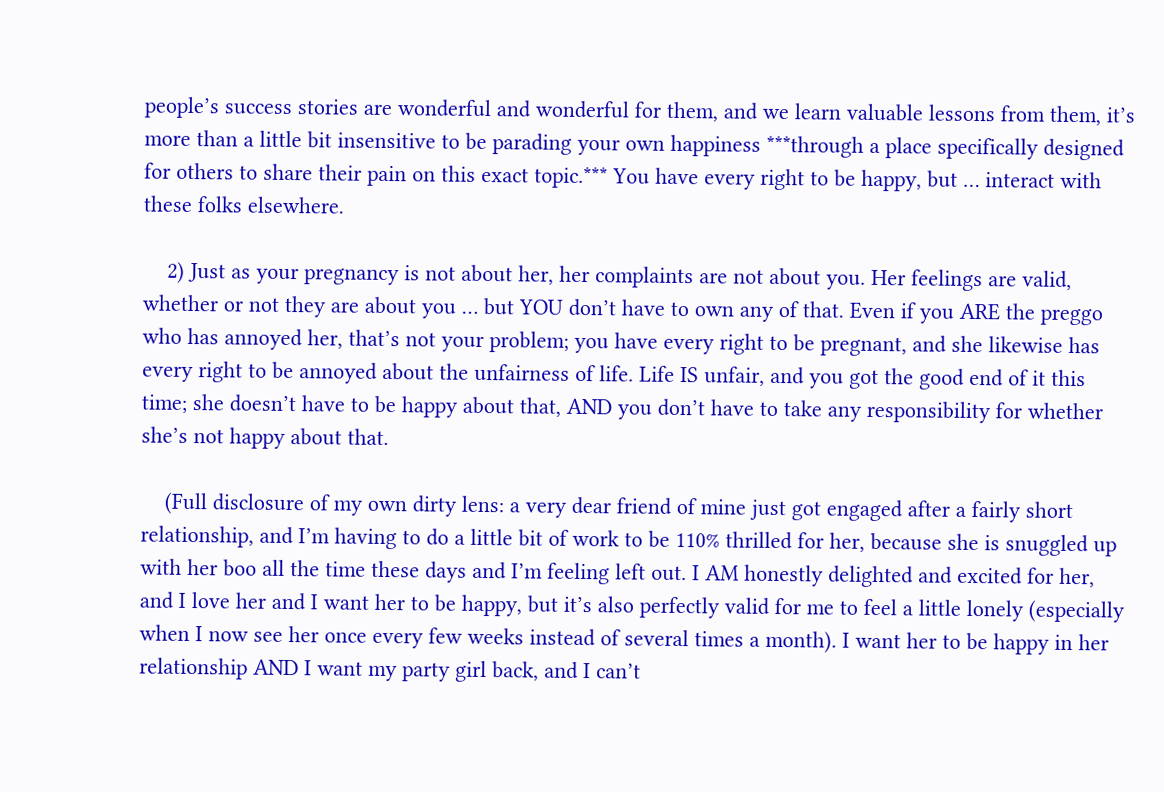people’s success stories are wonderful and wonderful for them, and we learn valuable lessons from them, it’s more than a little bit insensitive to be parading your own happiness ***through a place specifically designed for others to share their pain on this exact topic.*** You have every right to be happy, but … interact with these folks elsewhere.

    2) Just as your pregnancy is not about her, her complaints are not about you. Her feelings are valid, whether or not they are about you … but YOU don’t have to own any of that. Even if you ARE the preggo who has annoyed her, that’s not your problem; you have every right to be pregnant, and she likewise has every right to be annoyed about the unfairness of life. Life IS unfair, and you got the good end of it this time; she doesn’t have to be happy about that, AND you don’t have to take any responsibility for whether she’s not happy about that.

    (Full disclosure of my own dirty lens: a very dear friend of mine just got engaged after a fairly short relationship, and I’m having to do a little bit of work to be 110% thrilled for her, because she is snuggled up with her boo all the time these days and I’m feeling left out. I AM honestly delighted and excited for her, and I love her and I want her to be happy, but it’s also perfectly valid for me to feel a little lonely (especially when I now see her once every few weeks instead of several times a month). I want her to be happy in her relationship AND I want my party girl back, and I can’t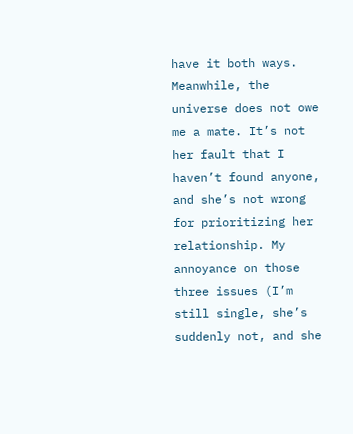have it both ways. Meanwhile, the universe does not owe me a mate. It’s not her fault that I haven’t found anyone, and she’s not wrong for prioritizing her relationship. My annoyance on those three issues (I’m still single, she’s suddenly not, and she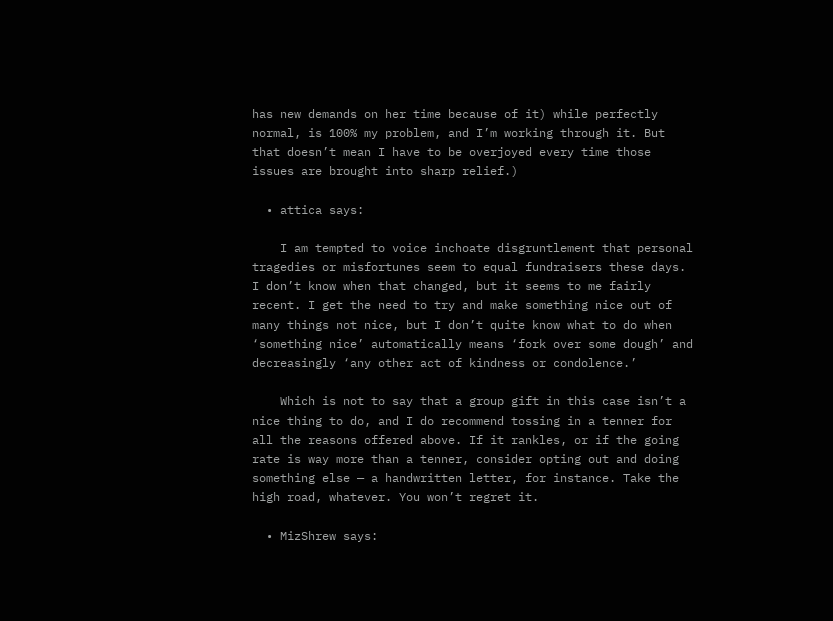has new demands on her time because of it) while perfectly normal, is 100% my problem, and I’m working through it. But that doesn’t mean I have to be overjoyed every time those issues are brought into sharp relief.)

  • attica says:

    I am tempted to voice inchoate disgruntlement that personal tragedies or misfortunes seem to equal fundraisers these days. I don’t know when that changed, but it seems to me fairly recent. I get the need to try and make something nice out of many things not nice, but I don’t quite know what to do when ‘something nice’ automatically means ‘fork over some dough’ and decreasingly ‘any other act of kindness or condolence.’

    Which is not to say that a group gift in this case isn’t a nice thing to do, and I do recommend tossing in a tenner for all the reasons offered above. If it rankles, or if the going rate is way more than a tenner, consider opting out and doing something else — a handwritten letter, for instance. Take the high road, whatever. You won’t regret it.

  • MizShrew says: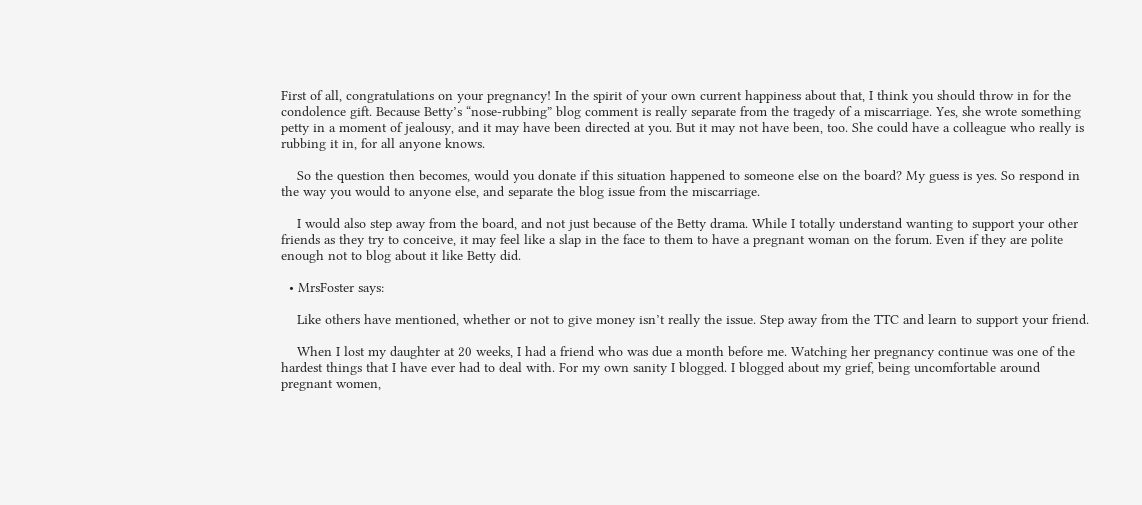First of all, congratulations on your pregnancy! In the spirit of your own current happiness about that, I think you should throw in for the condolence gift. Because Betty’s “nose-rubbing” blog comment is really separate from the tragedy of a miscarriage. Yes, she wrote something petty in a moment of jealousy, and it may have been directed at you. But it may not have been, too. She could have a colleague who really is rubbing it in, for all anyone knows.

    So the question then becomes, would you donate if this situation happened to someone else on the board? My guess is yes. So respond in the way you would to anyone else, and separate the blog issue from the miscarriage.

    I would also step away from the board, and not just because of the Betty drama. While I totally understand wanting to support your other friends as they try to conceive, it may feel like a slap in the face to them to have a pregnant woman on the forum. Even if they are polite enough not to blog about it like Betty did.

  • MrsFoster says:

    Like others have mentioned, whether or not to give money isn’t really the issue. Step away from the TTC and learn to support your friend.

    When I lost my daughter at 20 weeks, I had a friend who was due a month before me. Watching her pregnancy continue was one of the hardest things that I have ever had to deal with. For my own sanity I blogged. I blogged about my grief, being uncomfortable around pregnant women,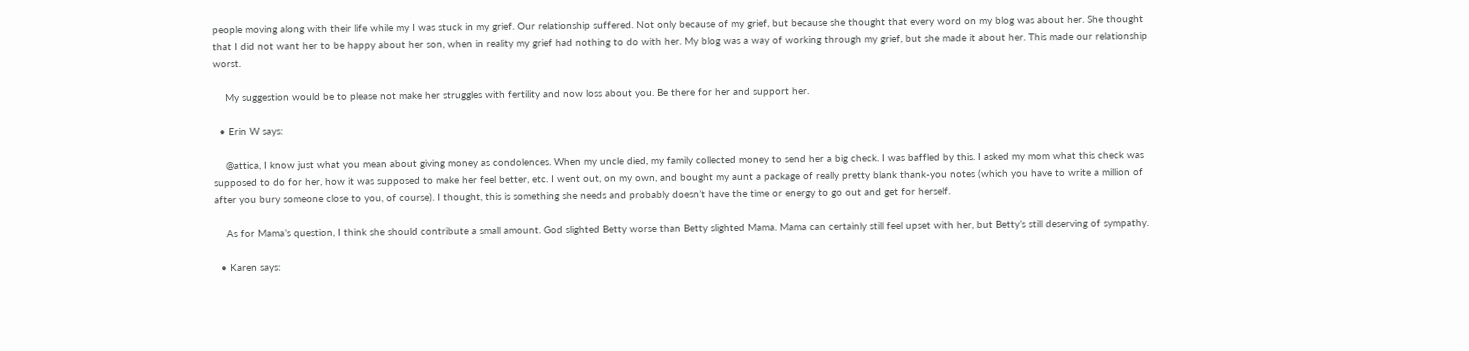people moving along with their life while my I was stuck in my grief. Our relationship suffered. Not only because of my grief, but because she thought that every word on my blog was about her. She thought that I did not want her to be happy about her son, when in reality my grief had nothing to do with her. My blog was a way of working through my grief, but she made it about her. This made our relationship worst.

    My suggestion would be to please not make her struggles with fertility and now loss about you. Be there for her and support her.

  • Erin W says:

    @attica, I know just what you mean about giving money as condolences. When my uncle died, my family collected money to send her a big check. I was baffled by this. I asked my mom what this check was supposed to do for her, how it was supposed to make her feel better, etc. I went out, on my own, and bought my aunt a package of really pretty blank thank-you notes (which you have to write a million of after you bury someone close to you, of course). I thought, this is something she needs and probably doesn’t have the time or energy to go out and get for herself.

    As for Mama’s question, I think she should contribute a small amount. God slighted Betty worse than Betty slighted Mama. Mama can certainly still feel upset with her, but Betty’s still deserving of sympathy.

  • Karen says: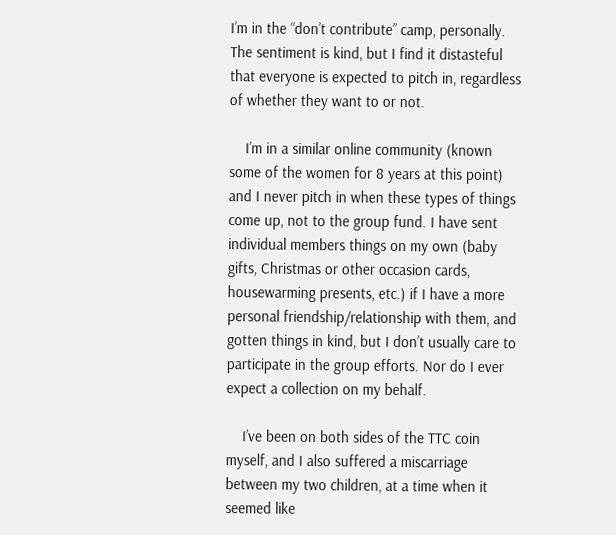I’m in the “don’t contribute” camp, personally. The sentiment is kind, but I find it distasteful that everyone is expected to pitch in, regardless of whether they want to or not.

    I’m in a similar online community (known some of the women for 8 years at this point) and I never pitch in when these types of things come up, not to the group fund. I have sent individual members things on my own (baby gifts, Christmas or other occasion cards, housewarming presents, etc.) if I have a more personal friendship/relationship with them, and gotten things in kind, but I don’t usually care to participate in the group efforts. Nor do I ever expect a collection on my behalf.

    I’ve been on both sides of the TTC coin myself, and I also suffered a miscarriage between my two children, at a time when it seemed like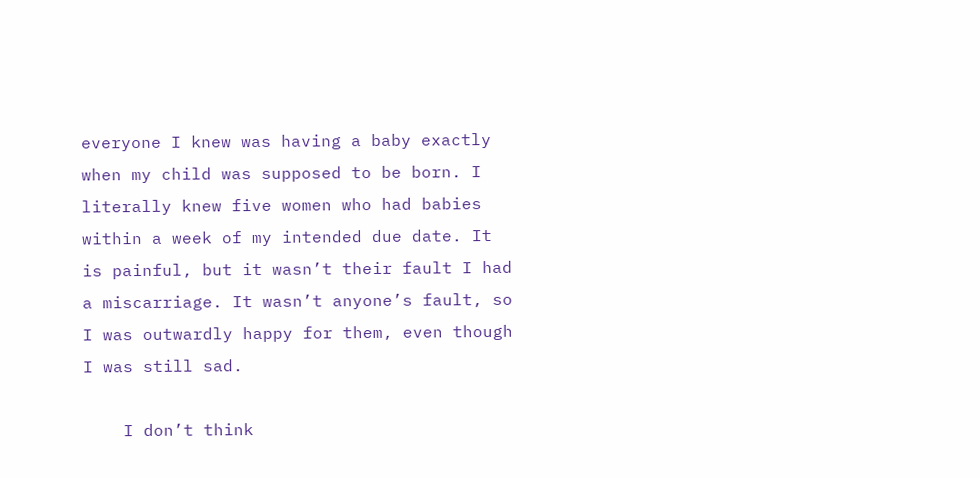everyone I knew was having a baby exactly when my child was supposed to be born. I literally knew five women who had babies within a week of my intended due date. It is painful, but it wasn’t their fault I had a miscarriage. It wasn’t anyone’s fault, so I was outwardly happy for them, even though I was still sad.

    I don’t think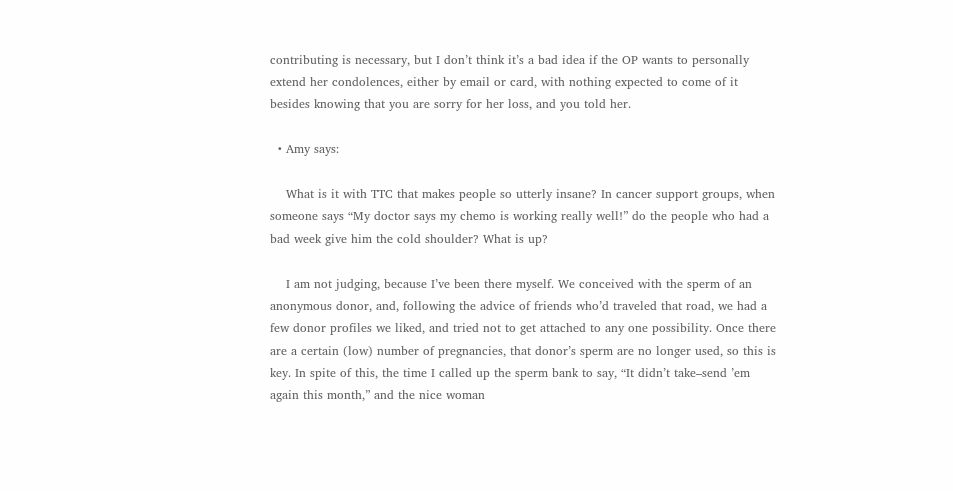contributing is necessary, but I don’t think it’s a bad idea if the OP wants to personally extend her condolences, either by email or card, with nothing expected to come of it besides knowing that you are sorry for her loss, and you told her.

  • Amy says:

    What is it with TTC that makes people so utterly insane? In cancer support groups, when someone says “My doctor says my chemo is working really well!” do the people who had a bad week give him the cold shoulder? What is up?

    I am not judging, because I’ve been there myself. We conceived with the sperm of an anonymous donor, and, following the advice of friends who’d traveled that road, we had a few donor profiles we liked, and tried not to get attached to any one possibility. Once there are a certain (low) number of pregnancies, that donor’s sperm are no longer used, so this is key. In spite of this, the time I called up the sperm bank to say, “It didn’t take–send ’em again this month,” and the nice woman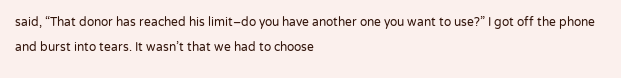said, “That donor has reached his limit–do you have another one you want to use?” I got off the phone and burst into tears. It wasn’t that we had to choose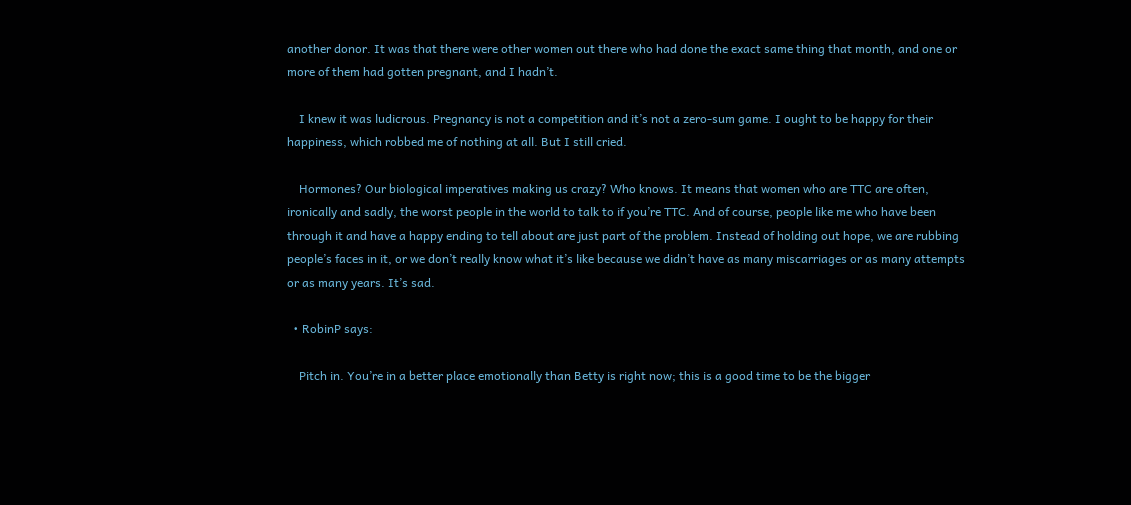another donor. It was that there were other women out there who had done the exact same thing that month, and one or more of them had gotten pregnant, and I hadn’t.

    I knew it was ludicrous. Pregnancy is not a competition and it’s not a zero-sum game. I ought to be happy for their happiness, which robbed me of nothing at all. But I still cried.

    Hormones? Our biological imperatives making us crazy? Who knows. It means that women who are TTC are often, ironically and sadly, the worst people in the world to talk to if you’re TTC. And of course, people like me who have been through it and have a happy ending to tell about are just part of the problem. Instead of holding out hope, we are rubbing people’s faces in it, or we don’t really know what it’s like because we didn’t have as many miscarriages or as many attempts or as many years. It’s sad.

  • RobinP says:

    Pitch in. You’re in a better place emotionally than Betty is right now; this is a good time to be the bigger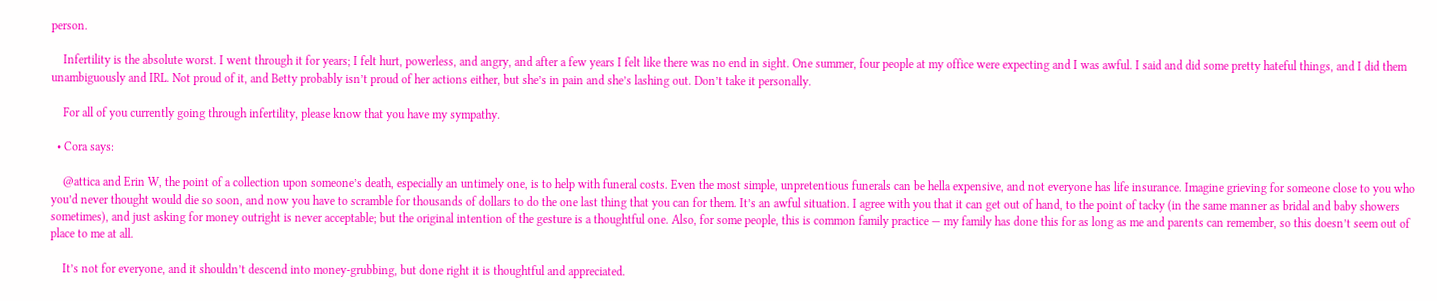person.

    Infertility is the absolute worst. I went through it for years; I felt hurt, powerless, and angry, and after a few years I felt like there was no end in sight. One summer, four people at my office were expecting and I was awful. I said and did some pretty hateful things, and I did them unambiguously and IRL. Not proud of it, and Betty probably isn’t proud of her actions either, but she’s in pain and she’s lashing out. Don’t take it personally.

    For all of you currently going through infertility, please know that you have my sympathy.

  • Cora says:

    @attica and Erin W, the point of a collection upon someone’s death, especially an untimely one, is to help with funeral costs. Even the most simple, unpretentious funerals can be hella expensive, and not everyone has life insurance. Imagine grieving for someone close to you who you’d never thought would die so soon, and now you have to scramble for thousands of dollars to do the one last thing that you can for them. It’s an awful situation. I agree with you that it can get out of hand, to the point of tacky (in the same manner as bridal and baby showers sometimes), and just asking for money outright is never acceptable; but the original intention of the gesture is a thoughtful one. Also, for some people, this is common family practice — my family has done this for as long as me and parents can remember, so this doesn’t seem out of place to me at all.

    It’s not for everyone, and it shouldn’t descend into money-grubbing, but done right it is thoughtful and appreciated.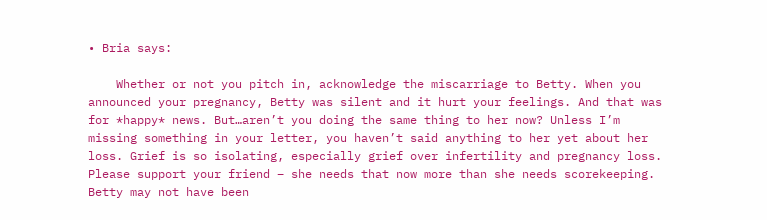• Bria says:

    Whether or not you pitch in, acknowledge the miscarriage to Betty. When you announced your pregnancy, Betty was silent and it hurt your feelings. And that was for *happy* news. But…aren’t you doing the same thing to her now? Unless I’m missing something in your letter, you haven’t said anything to her yet about her loss. Grief is so isolating, especially grief over infertility and pregnancy loss. Please support your friend – she needs that now more than she needs scorekeeping. Betty may not have been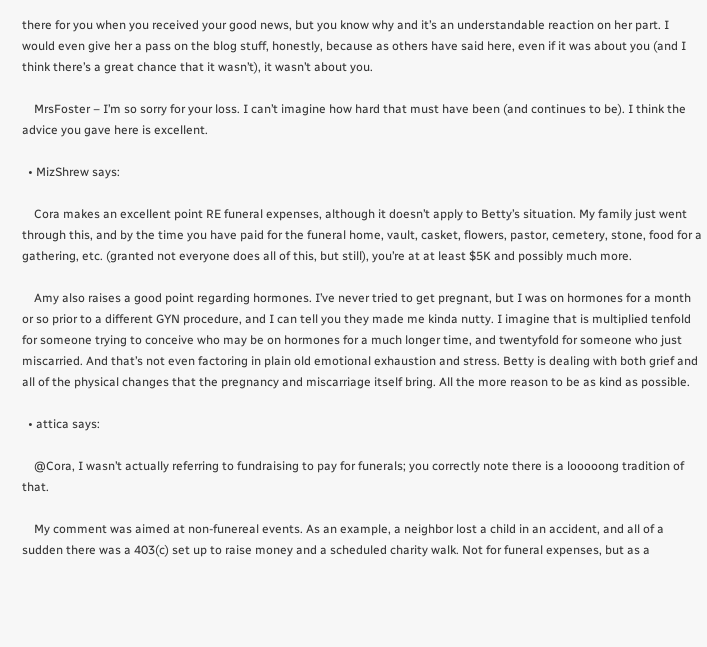there for you when you received your good news, but you know why and it’s an understandable reaction on her part. I would even give her a pass on the blog stuff, honestly, because as others have said here, even if it was about you (and I think there’s a great chance that it wasn’t), it wasn’t about you.

    MrsFoster – I’m so sorry for your loss. I can’t imagine how hard that must have been (and continues to be). I think the advice you gave here is excellent.

  • MizShrew says:

    Cora makes an excellent point RE funeral expenses, although it doesn’t apply to Betty’s situation. My family just went through this, and by the time you have paid for the funeral home, vault, casket, flowers, pastor, cemetery, stone, food for a gathering, etc. (granted not everyone does all of this, but still), you’re at at least $5K and possibly much more.

    Amy also raises a good point regarding hormones. I’ve never tried to get pregnant, but I was on hormones for a month or so prior to a different GYN procedure, and I can tell you they made me kinda nutty. I imagine that is multiplied tenfold for someone trying to conceive who may be on hormones for a much longer time, and twentyfold for someone who just miscarried. And that’s not even factoring in plain old emotional exhaustion and stress. Betty is dealing with both grief and all of the physical changes that the pregnancy and miscarriage itself bring. All the more reason to be as kind as possible.

  • attica says:

    @Cora, I wasn’t actually referring to fundraising to pay for funerals; you correctly note there is a looooong tradition of that.

    My comment was aimed at non-funereal events. As an example, a neighbor lost a child in an accident, and all of a sudden there was a 403(c) set up to raise money and a scheduled charity walk. Not for funeral expenses, but as a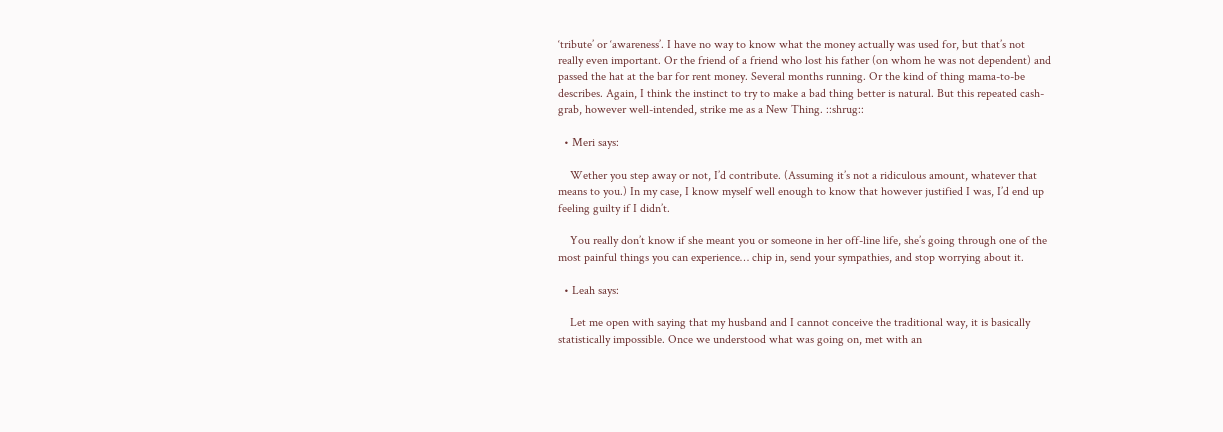‘tribute’ or ‘awareness’. I have no way to know what the money actually was used for, but that’s not really even important. Or the friend of a friend who lost his father (on whom he was not dependent) and passed the hat at the bar for rent money. Several months running. Or the kind of thing mama-to-be describes. Again, I think the instinct to try to make a bad thing better is natural. But this repeated cash-grab, however well-intended, strike me as a New Thing. ::shrug::

  • Meri says:

    Wether you step away or not, I’d contribute. (Assuming it’s not a ridiculous amount, whatever that means to you.) In my case, I know myself well enough to know that however justified I was, I’d end up feeling guilty if I didn’t.

    You really don’t know if she meant you or someone in her off-line life, she’s going through one of the most painful things you can experience… chip in, send your sympathies, and stop worrying about it.

  • Leah says:

    Let me open with saying that my husband and I cannot conceive the traditional way, it is basically statistically impossible. Once we understood what was going on, met with an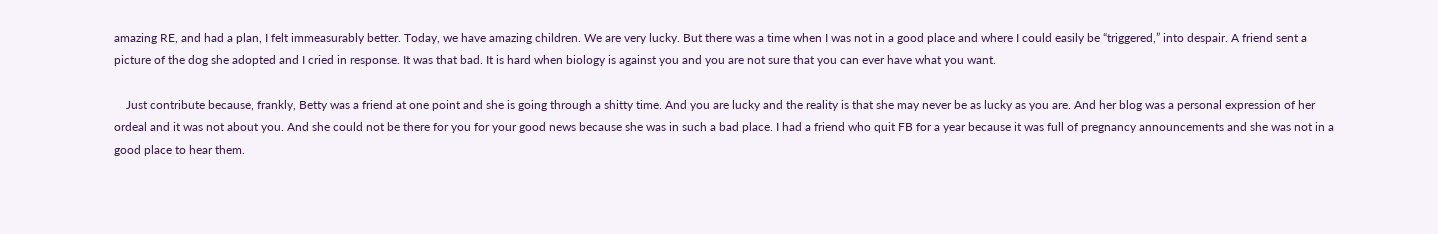amazing RE, and had a plan, I felt immeasurably better. Today, we have amazing children. We are very lucky. But there was a time when I was not in a good place and where I could easily be “triggered,” into despair. A friend sent a picture of the dog she adopted and I cried in response. It was that bad. It is hard when biology is against you and you are not sure that you can ever have what you want.

    Just contribute because, frankly, Betty was a friend at one point and she is going through a shitty time. And you are lucky and the reality is that she may never be as lucky as you are. And her blog was a personal expression of her ordeal and it was not about you. And she could not be there for you for your good news because she was in such a bad place. I had a friend who quit FB for a year because it was full of pregnancy announcements and she was not in a good place to hear them.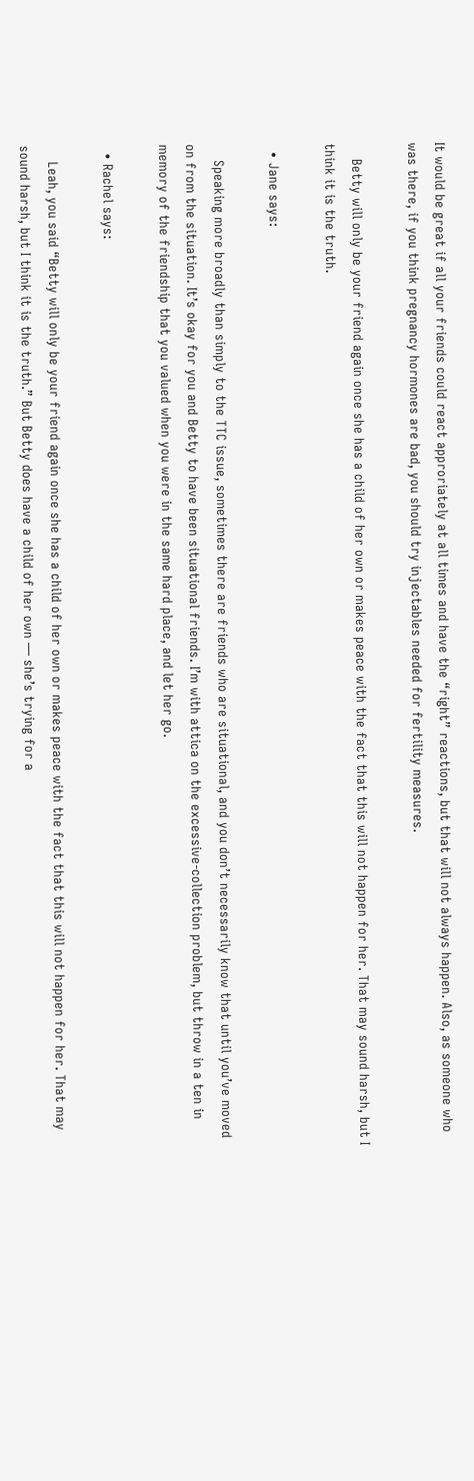It would be great if all your friends could react approriately at all times and have the “right” reactions, but that will not always happen. Also, as someone who was there, if you think pregnancy hormones are bad, you should try injectables needed for fertility measures.

    Betty will only be your friend again once she has a child of her own or makes peace with the fact that this will not happen for her. That may sound harsh, but I think it is the truth.

  • Jane says:

    Speaking more broadly than simply to the TTC issue, sometimes there are friends who are situational, and you don’t necessarily know that until you’ve moved on from the situation. It’s okay for you and Betty to have been situational friends. I’m with attica on the excessive-collection problem, but throw in a ten in memory of the friendship that you valued when you were in the same hard place, and let her go.

  • Rachel says:

    Leah, you said “Betty will only be your friend again once she has a child of her own or makes peace with the fact that this will not happen for her. That may sound harsh, but I think it is the truth.” But Betty does have a child of her own — she’s trying for a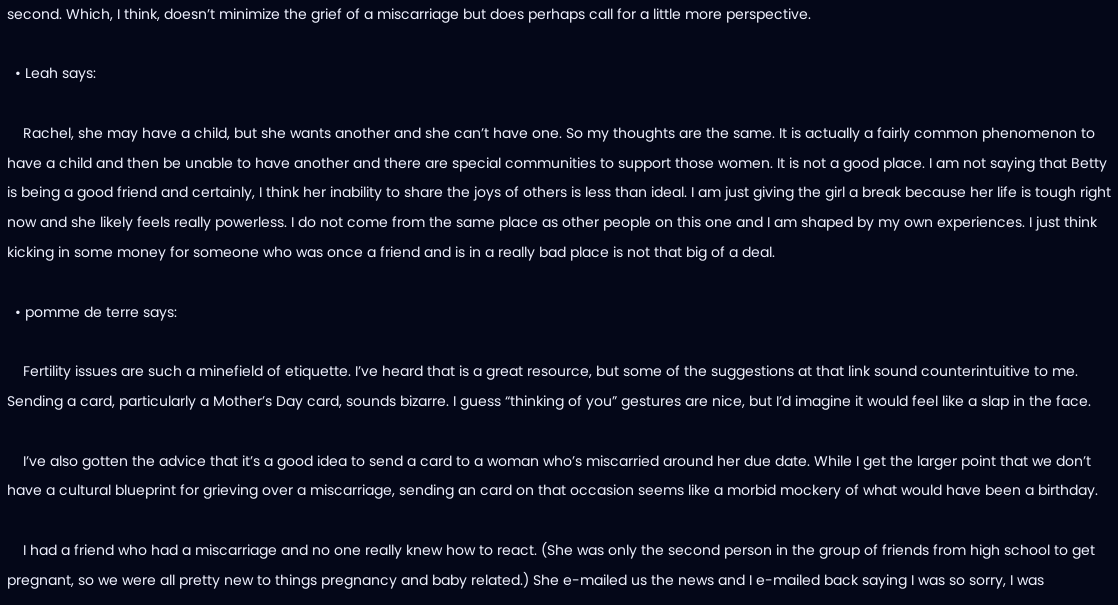second. Which, I think, doesn’t minimize the grief of a miscarriage but does perhaps call for a little more perspective.

  • Leah says:

    Rachel, she may have a child, but she wants another and she can’t have one. So my thoughts are the same. It is actually a fairly common phenomenon to have a child and then be unable to have another and there are special communities to support those women. It is not a good place. I am not saying that Betty is being a good friend and certainly, I think her inability to share the joys of others is less than ideal. I am just giving the girl a break because her life is tough right now and she likely feels really powerless. I do not come from the same place as other people on this one and I am shaped by my own experiences. I just think kicking in some money for someone who was once a friend and is in a really bad place is not that big of a deal.

  • pomme de terre says:

    Fertility issues are such a minefield of etiquette. I’ve heard that is a great resource, but some of the suggestions at that link sound counterintuitive to me. Sending a card, particularly a Mother’s Day card, sounds bizarre. I guess “thinking of you” gestures are nice, but I’d imagine it would feel like a slap in the face.

    I’ve also gotten the advice that it’s a good idea to send a card to a woman who’s miscarried around her due date. While I get the larger point that we don’t have a cultural blueprint for grieving over a miscarriage, sending an card on that occasion seems like a morbid mockery of what would have been a birthday.

    I had a friend who had a miscarriage and no one really knew how to react. (She was only the second person in the group of friends from high school to get pregnant, so we were all pretty new to things pregnancy and baby related.) She e-mailed us the news and I e-mailed back saying I was so sorry, I was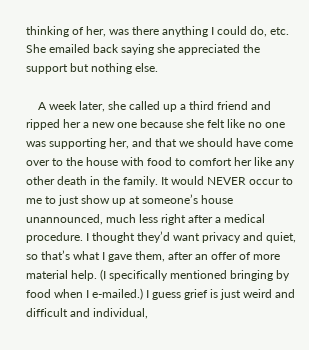thinking of her, was there anything I could do, etc. She emailed back saying she appreciated the support but nothing else.

    A week later, she called up a third friend and ripped her a new one because she felt like no one was supporting her, and that we should have come over to the house with food to comfort her like any other death in the family. It would NEVER occur to me to just show up at someone’s house unannounced, much less right after a medical procedure. I thought they’d want privacy and quiet, so that’s what I gave them, after an offer of more material help. (I specifically mentioned bringing by food when I e-mailed.) I guess grief is just weird and difficult and individual,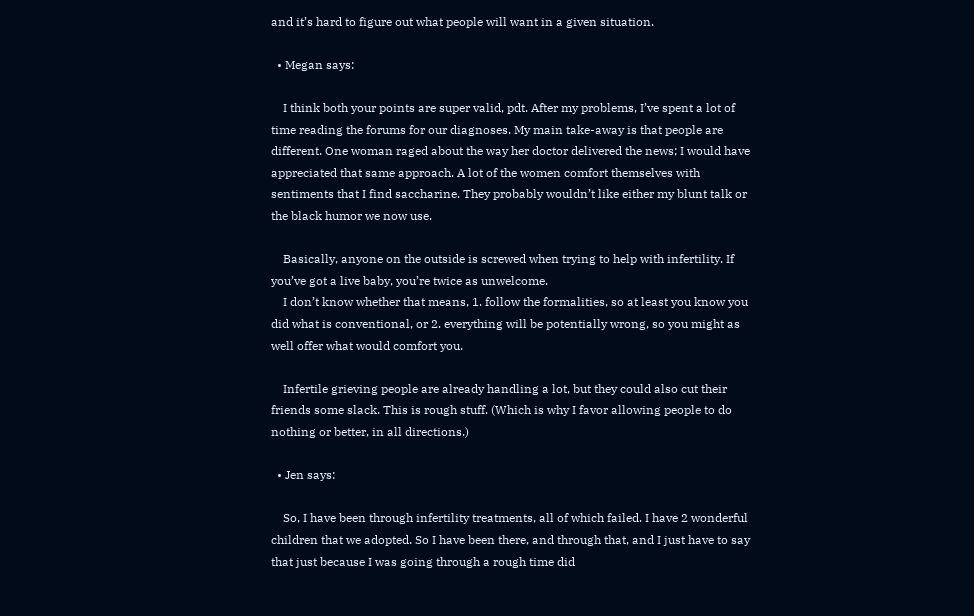and it’s hard to figure out what people will want in a given situation.

  • Megan says:

    I think both your points are super valid, pdt. After my problems, I’ve spent a lot of time reading the forums for our diagnoses. My main take-away is that people are different. One woman raged about the way her doctor delivered the news; I would have appreciated that same approach. A lot of the women comfort themselves with sentiments that I find saccharine. They probably wouldn’t like either my blunt talk or the black humor we now use.

    Basically, anyone on the outside is screwed when trying to help with infertility. If you’ve got a live baby, you’re twice as unwelcome.
    I don’t know whether that means, 1. follow the formalities, so at least you know you did what is conventional, or 2. everything will be potentially wrong, so you might as well offer what would comfort you.

    Infertile grieving people are already handling a lot, but they could also cut their friends some slack. This is rough stuff. (Which is why I favor allowing people to do nothing or better, in all directions.)

  • Jen says:

    So, I have been through infertility treatments, all of which failed. I have 2 wonderful children that we adopted. So I have been there, and through that, and I just have to say that just because I was going through a rough time did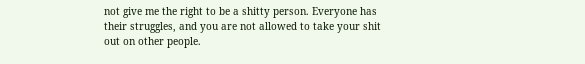not give me the right to be a shitty person. Everyone has their struggles, and you are not allowed to take your shit out on other people.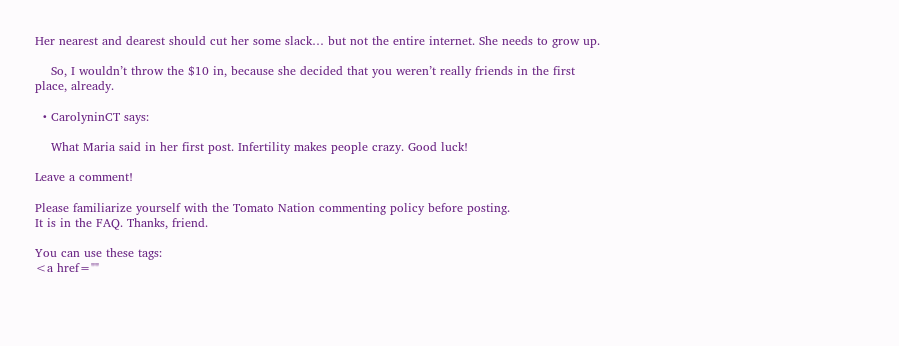Her nearest and dearest should cut her some slack… but not the entire internet. She needs to grow up.

    So, I wouldn’t throw the $10 in, because she decided that you weren’t really friends in the first place, already.

  • CarolyninCT says:

    What Maria said in her first post. Infertility makes people crazy. Good luck!

Leave a comment!

Please familiarize yourself with the Tomato Nation commenting policy before posting.
It is in the FAQ. Thanks, friend.

You can use these tags:
<a href=""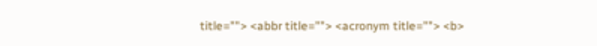title=""> <abbr title=""> <acronym title=""> <b>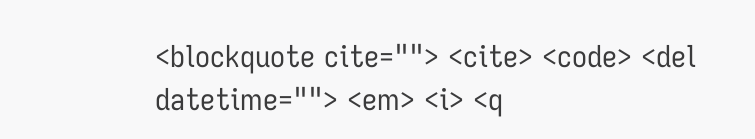<blockquote cite=""> <cite> <code> <del datetime=""> <em> <i> <q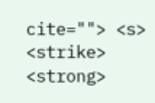cite=""> <s> <strike> <strong>